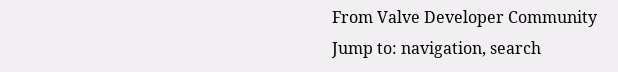From Valve Developer Community
Jump to: navigation, search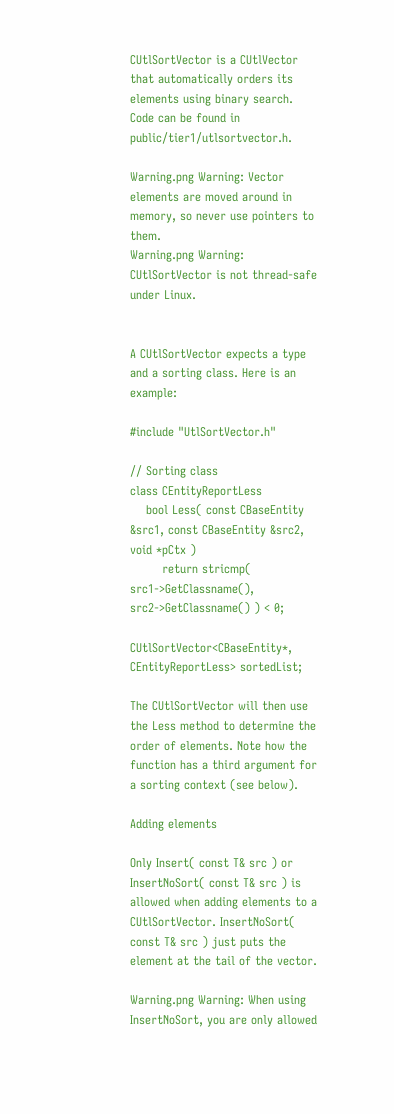CUtlSortVector is a CUtlVector that automatically orders its elements using binary search. Code can be found in public/tier1/utlsortvector.h.

Warning.png Warning: Vector elements are moved around in memory, so never use pointers to them.
Warning.png Warning: CUtlSortVector is not thread-safe under Linux.


A CUtlSortVector expects a type and a sorting class. Here is an example:

#include "UtlSortVector.h"

// Sorting class
class CEntityReportLess
    bool Less( const CBaseEntity &src1, const CBaseEntity &src2, void *pCtx )
        return stricmp( src1->GetClassname(), src2->GetClassname() ) < 0;

CUtlSortVector<CBaseEntity*, CEntityReportLess> sortedList;

The CUtlSortVector will then use the Less method to determine the order of elements. Note how the function has a third argument for a sorting context (see below).

Adding elements

Only Insert( const T& src ) or InsertNoSort( const T& src ) is allowed when adding elements to a CUtlSortVector. InsertNoSort( const T& src ) just puts the element at the tail of the vector.

Warning.png Warning: When using InsertNoSort, you are only allowed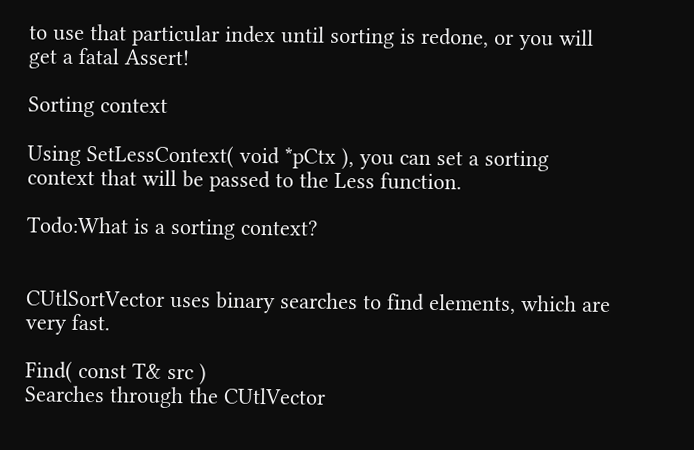to use that particular index until sorting is redone, or you will get a fatal Assert!

Sorting context

Using SetLessContext( void *pCtx ), you can set a sorting context that will be passed to the Less function.

Todo:What is a sorting context?


CUtlSortVector uses binary searches to find elements, which are very fast.

Find( const T& src )
Searches through the CUtlVector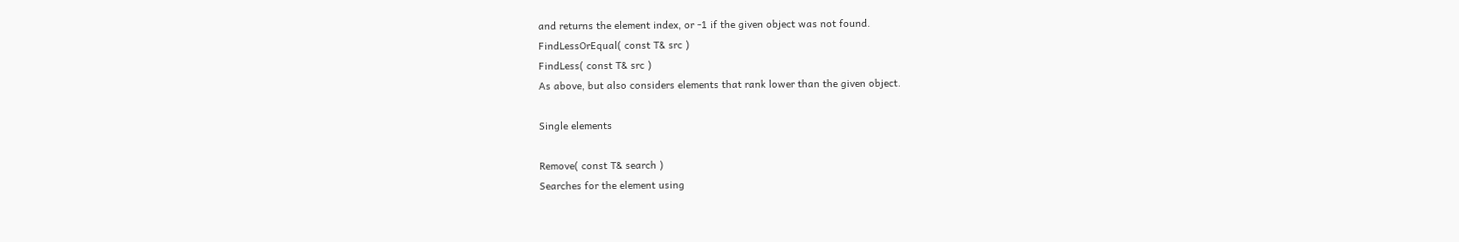and returns the element index, or -1 if the given object was not found.
FindLessOrEqual( const T& src )
FindLess( const T& src )
As above, but also considers elements that rank lower than the given object.

Single elements

Remove( const T& search )
Searches for the element using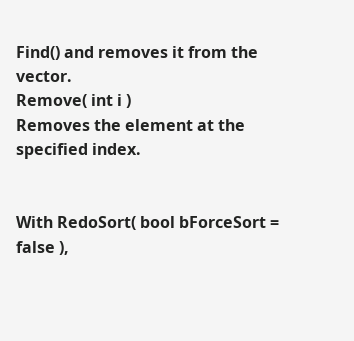Find() and removes it from the vector.
Remove( int i )
Removes the element at the specified index.


With RedoSort( bool bForceSort = false ),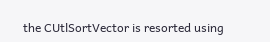the CUtlSortVector is resorted using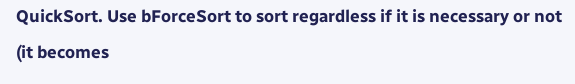QuickSort. Use bForceSort to sort regardless if it is necessary or not (it becomes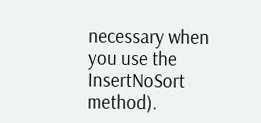necessary when you use the InsertNoSort method).